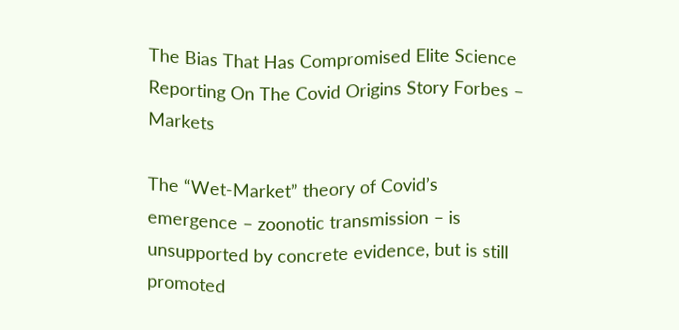The Bias That Has Compromised Elite Science Reporting On The Covid Origins Story Forbes – Markets

The “Wet-Market” theory of Covid’s emergence – zoonotic transmission – is unsupported by concrete evidence, but is still promoted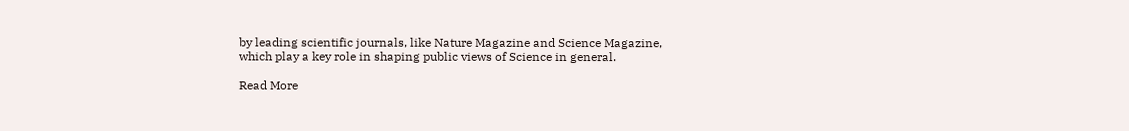by leading scientific journals, like Nature Magazine and Science Magazine, which play a key role in shaping public views of Science in general.

Read More